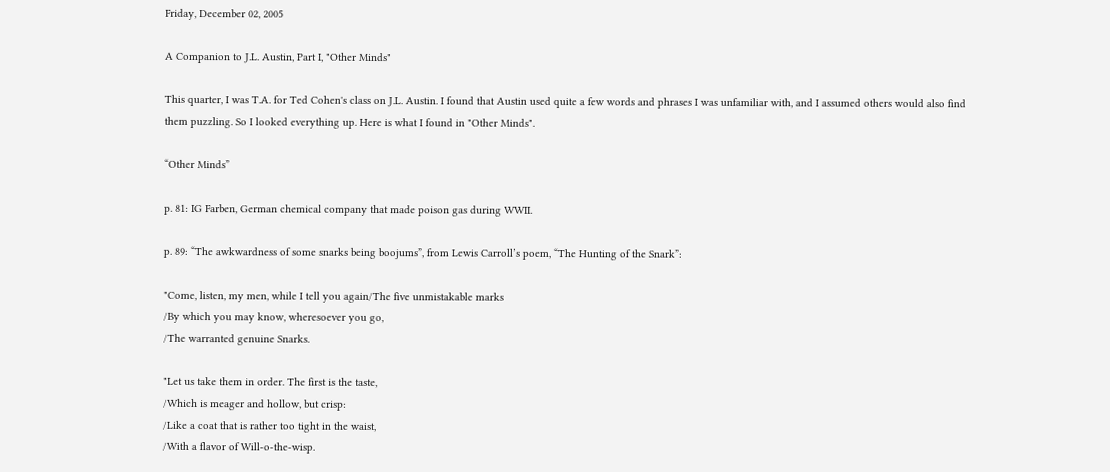Friday, December 02, 2005

A Companion to J.L. Austin, Part I, "Other Minds"

This quarter, I was T.A. for Ted Cohen's class on J.L. Austin. I found that Austin used quite a few words and phrases I was unfamiliar with, and I assumed others would also find them puzzling. So I looked everything up. Here is what I found in "Other Minds".

“Other Minds”

p. 81: IG Farben, German chemical company that made poison gas during WWII.

p. 89: “The awkwardness of some snarks being boojums”, from Lewis Carroll’s poem, “The Hunting of the Snark”:

"Come, listen, my men, while I tell you again/The five unmistakable marks
/By which you may know, wheresoever you go,
/The warranted genuine Snarks.

"Let us take them in order. The first is the taste,
/Which is meager and hollow, but crisp:
/Like a coat that is rather too tight in the waist,
/With a flavor of Will-o-the-wisp.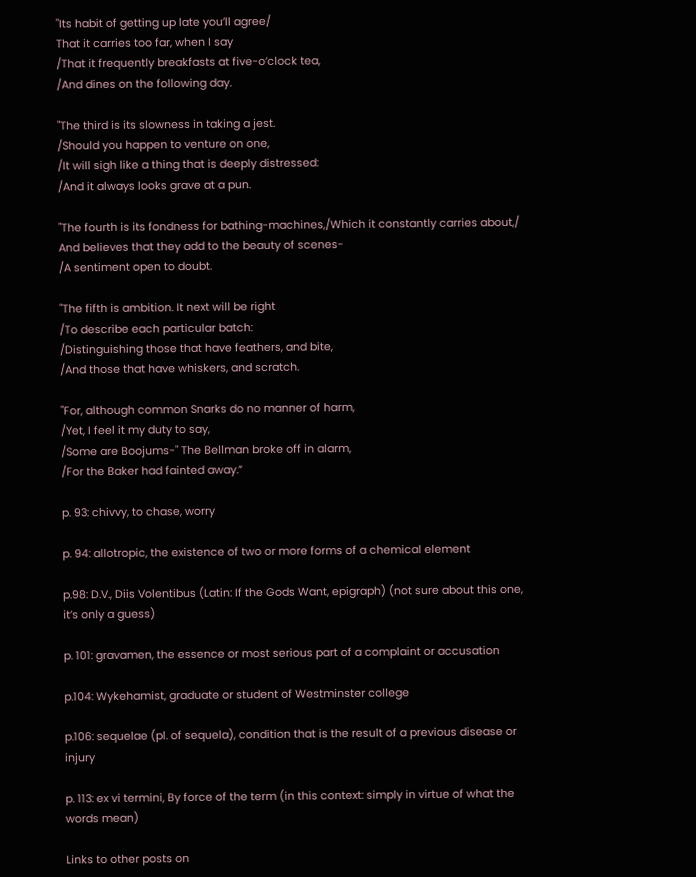"Its habit of getting up late you’ll agree/
That it carries too far, when I say
/That it frequently breakfasts at five-o’clock tea,
/And dines on the following day.

"The third is its slowness in taking a jest.
/Should you happen to venture on one,
/It will sigh like a thing that is deeply distressed:
/And it always looks grave at a pun.

"The fourth is its fondness for bathing-machines,/Which it constantly carries about,/
And believes that they add to the beauty of scenes-
/A sentiment open to doubt.

"The fifth is ambition. It next will be right
/To describe each particular batch:
/Distinguishing those that have feathers, and bite,
/And those that have whiskers, and scratch.

"For, although common Snarks do no manner of harm,
/Yet, I feel it my duty to say,
/Some are Boojums-" The Bellman broke off in alarm,
/For the Baker had fainted away.”

p. 93: chivvy, to chase, worry

p. 94: allotropic, the existence of two or more forms of a chemical element

p.98: D.V., Diis Volentibus (Latin: If the Gods Want, epigraph) (not sure about this one, it’s only a guess)

p. 101: gravamen, the essence or most serious part of a complaint or accusation

p.104: Wykehamist, graduate or student of Westminster college

p.106: sequelae (pl. of sequela), condition that is the result of a previous disease or injury

p. 113: ex vi termini, By force of the term (in this context: simply in virtue of what the words mean)

Links to other posts on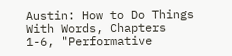Austin: How to Do Things With Words, Chapters 1-6, "Performative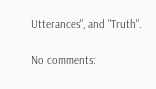Utterances", and "Truth".

No comments: